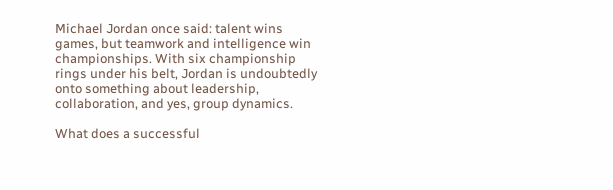Michael Jordan once said: talent wins games, but teamwork and intelligence win championships. With six championship rings under his belt, Jordan is undoubtedly onto something about leadership, collaboration, and yes, group dynamics.

What does a successful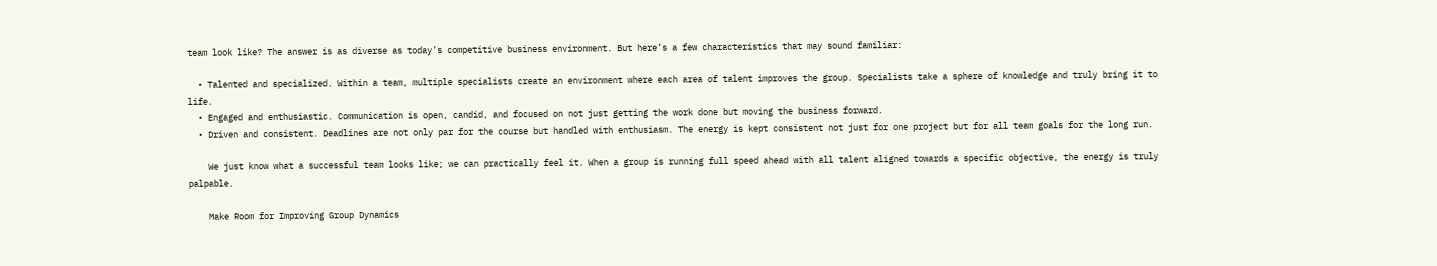team look like? The answer is as diverse as today’s competitive business environment. But here’s a few characteristics that may sound familiar:

  • Talented and specialized. Within a team, multiple specialists create an environment where each area of talent improves the group. Specialists take a sphere of knowledge and truly bring it to life.
  • Engaged and enthusiastic. Communication is open, candid, and focused on not just getting the work done but moving the business forward.
  • Driven and consistent. Deadlines are not only par for the course but handled with enthusiasm. The energy is kept consistent not just for one project but for all team goals for the long run.

    We just know what a successful team looks like; we can practically feel it. When a group is running full speed ahead with all talent aligned towards a specific objective, the energy is truly palpable.

    Make Room for Improving Group Dynamics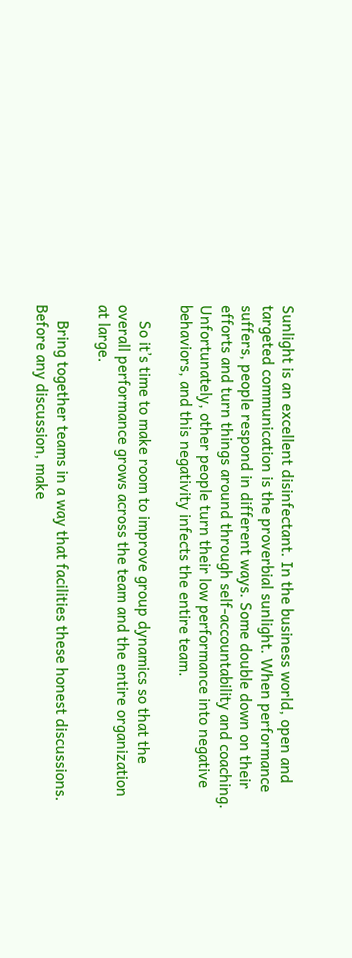Sunlight is an excellent disinfectant. In the business world, open and targeted communication is the proverbial sunlight. When performance suffers, people respond in different ways. Some double down on their efforts and turn things around through self-accountability and coaching. Unfortunately, other people turn their low performance into negative behaviors, and this negativity infects the entire team.

    So it’s time to make room to improve group dynamics so that the overall performance grows across the team and the entire organization at large.

    Bring together teams in a way that facilities these honest discussions. Before any discussion, make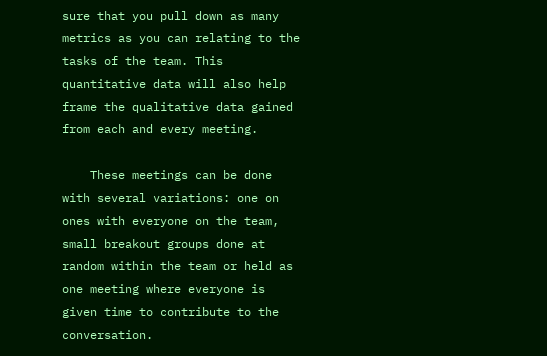sure that you pull down as many metrics as you can relating to the tasks of the team. This quantitative data will also help frame the qualitative data gained from each and every meeting.

    These meetings can be done with several variations: one on ones with everyone on the team, small breakout groups done at random within the team or held as one meeting where everyone is given time to contribute to the conversation.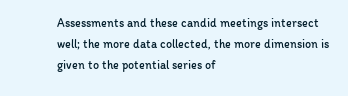Assessments and these candid meetings intersect well; the more data collected, the more dimension is given to the potential series of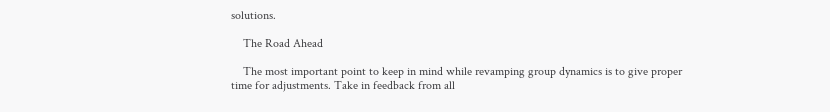solutions.

    The Road Ahead

    The most important point to keep in mind while revamping group dynamics is to give proper time for adjustments. Take in feedback from all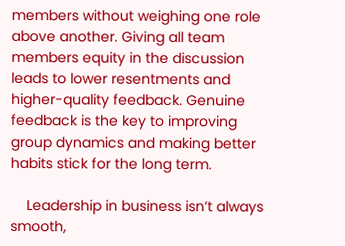members without weighing one role above another. Giving all team members equity in the discussion leads to lower resentments and higher-quality feedback. Genuine feedback is the key to improving group dynamics and making better habits stick for the long term.

    Leadership in business isn’t always smooth,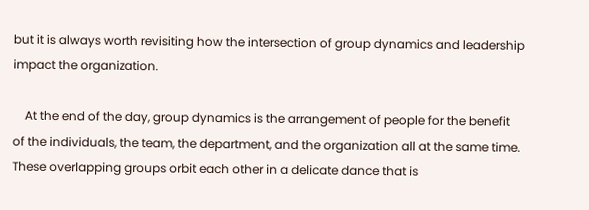but it is always worth revisiting how the intersection of group dynamics and leadership impact the organization.

    At the end of the day, group dynamics is the arrangement of people for the benefit of the individuals, the team, the department, and the organization all at the same time. These overlapping groups orbit each other in a delicate dance that is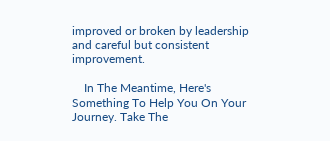improved or broken by leadership and careful but consistent improvement.

    In The Meantime, Here's Something To Help You On Your Journey. Take The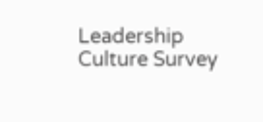Leadership Culture Survey